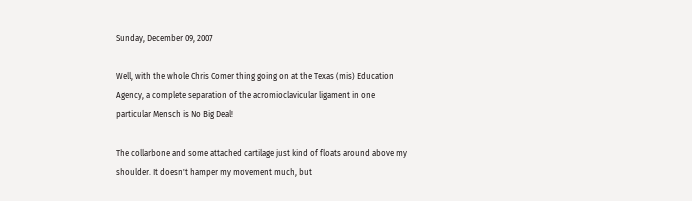Sunday, December 09, 2007

Well, with the whole Chris Comer thing going on at the Texas (mis) Education Agency, a complete separation of the acromioclavicular ligament in one particular Mensch is No Big Deal!

The collarbone and some attached cartilage just kind of floats around above my shoulder. It doesn't hamper my movement much, but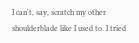I can't, say, scratch my other shoulderblade like I used to. I tried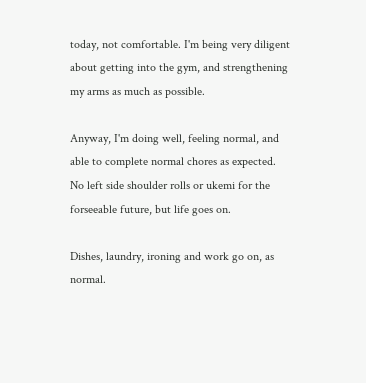today, not comfortable. I'm being very diligent about getting into the gym, and strengthening my arms as much as possible.

Anyway, I'm doing well, feeling normal, and able to complete normal chores as expected. No left side shoulder rolls or ukemi for the forseeable future, but life goes on.

Dishes, laundry, ironing and work go on, as normal.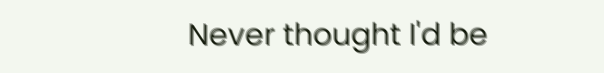Never thought I'd be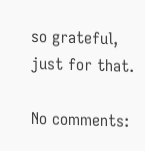so grateful, just for that.

No comments: